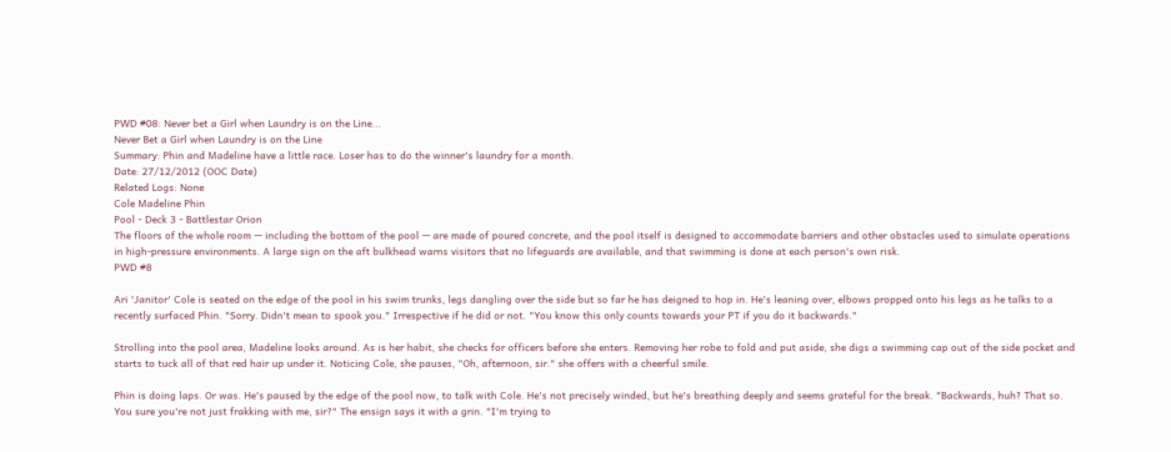PWD #08: Never bet a Girl when Laundry is on the Line...
Never Bet a Girl when Laundry is on the Line
Summary: Phin and Madeline have a little race. Loser has to do the winner's laundry for a month.
Date: 27/12/2012 (OOC Date)
Related Logs: None
Cole Madeline Phin
Pool - Deck 3 - Battlestar Orion
The floors of the whole room — including the bottom of the pool — are made of poured concrete, and the pool itself is designed to accommodate barriers and other obstacles used to simulate operations in high-pressure environments. A large sign on the aft bulkhead warns visitors that no lifeguards are available, and that swimming is done at each person's own risk.
PWD #8

Ari 'Janitor' Cole is seated on the edge of the pool in his swim trunks, legs dangling over the side but so far he has deigned to hop in. He's leaning over, elbows propped onto his legs as he talks to a recently surfaced Phin. "Sorry. Didn't mean to spook you." Irrespective if he did or not. "You know this only counts towards your PT if you do it backwards."

Strolling into the pool area, Madeline looks around. As is her habit, she checks for officers before she enters. Removing her robe to fold and put aside, she digs a swimming cap out of the side pocket and starts to tuck all of that red hair up under it. Noticing Cole, she pauses, "Oh, afternoon, sir." she offers with a cheerful smile.

Phin is doing laps. Or was. He's paused by the edge of the pool now, to talk with Cole. He's not precisely winded, but he's breathing deeply and seems grateful for the break. "Backwards, huh? That so. You sure you're not just frakking with me, sir?" The ensign says it with a grin. "I'm trying to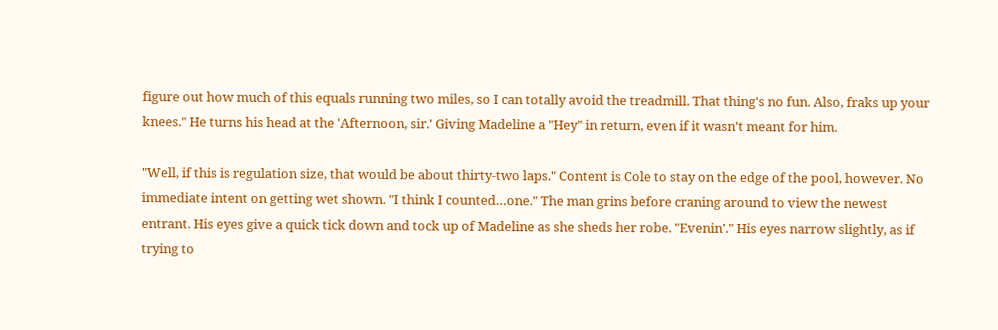figure out how much of this equals running two miles, so I can totally avoid the treadmill. That thing's no fun. Also, fraks up your knees." He turns his head at the 'Afternoon, sir.' Giving Madeline a "Hey" in return, even if it wasn't meant for him.

"Well, if this is regulation size, that would be about thirty-two laps." Content is Cole to stay on the edge of the pool, however. No immediate intent on getting wet shown. "I think I counted…one." The man grins before craning around to view the newest entrant. His eyes give a quick tick down and tock up of Madeline as she sheds her robe. "Evenin'." His eyes narrow slightly, as if trying to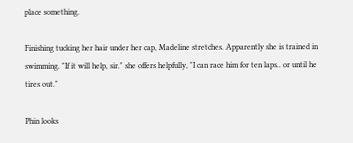place something.

Finishing tucking her hair under her cap, Madeline stretches. Apparently she is trained in swimming. "If it will help, sir." she offers helpfully, "I can race him for ten laps.. or until he tires out."

Phin looks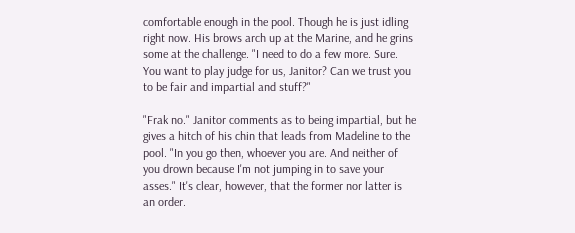comfortable enough in the pool. Though he is just idling right now. His brows arch up at the Marine, and he grins some at the challenge. "I need to do a few more. Sure. You want to play judge for us, Janitor? Can we trust you to be fair and impartial and stuff?"

"Frak no." Janitor comments as to being impartial, but he gives a hitch of his chin that leads from Madeline to the pool. "In you go then, whoever you are. And neither of you drown because I'm not jumping in to save your asses." It's clear, however, that the former nor latter is an order.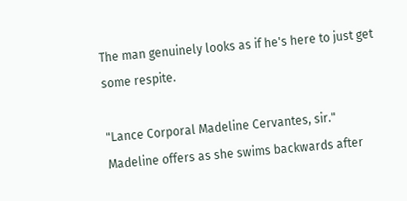The man genuinely looks as if he's here to just get some respite.

"Lance Corporal Madeline Cervantes, sir." Madeline offers as she swims backwards after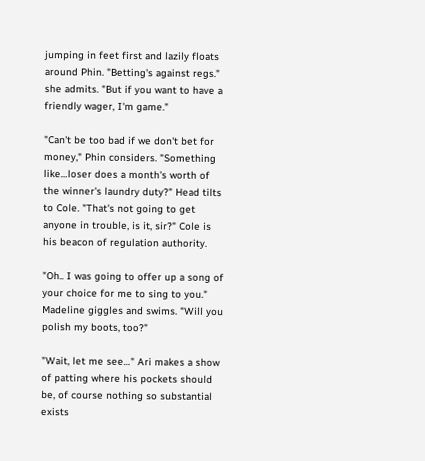jumping in feet first and lazily floats around Phin. "Betting's against regs." she admits. "But if you want to have a friendly wager, I'm game."

"Can't be too bad if we don't bet for money," Phin considers. "Something like…loser does a month's worth of the winner's laundry duty?" Head tilts to Cole. "That's not going to get anyone in trouble, is it, sir?" Cole is his beacon of regulation authority.

"Oh.. I was going to offer up a song of your choice for me to sing to you." Madeline giggles and swims. "Will you polish my boots, too?"

"Wait, let me see…" Ari makes a show of patting where his pockets should be, of course nothing so substantial exists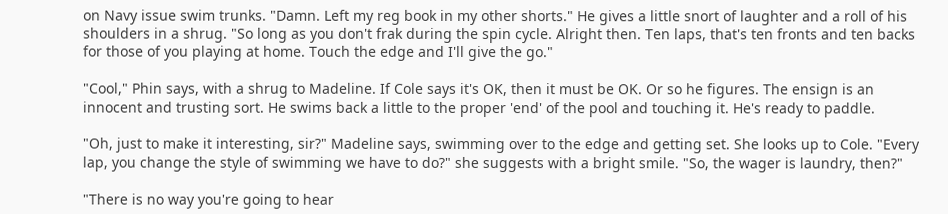on Navy issue swim trunks. "Damn. Left my reg book in my other shorts." He gives a little snort of laughter and a roll of his shoulders in a shrug. "So long as you don't frak during the spin cycle. Alright then. Ten laps, that's ten fronts and ten backs for those of you playing at home. Touch the edge and I'll give the go."

"Cool," Phin says, with a shrug to Madeline. If Cole says it's OK, then it must be OK. Or so he figures. The ensign is an innocent and trusting sort. He swims back a little to the proper 'end' of the pool and touching it. He's ready to paddle.

"Oh, just to make it interesting, sir?" Madeline says, swimming over to the edge and getting set. She looks up to Cole. "Every lap, you change the style of swimming we have to do?" she suggests with a bright smile. "So, the wager is laundry, then?"

"There is no way you're going to hear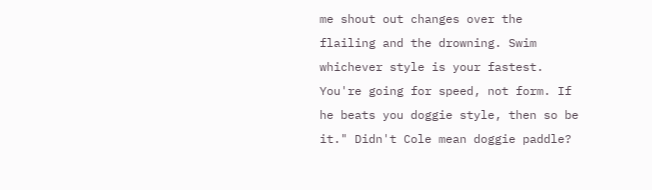me shout out changes over the flailing and the drowning. Swim whichever style is your fastest. You're going for speed, not form. If he beats you doggie style, then so be it." Didn't Cole mean doggie paddle?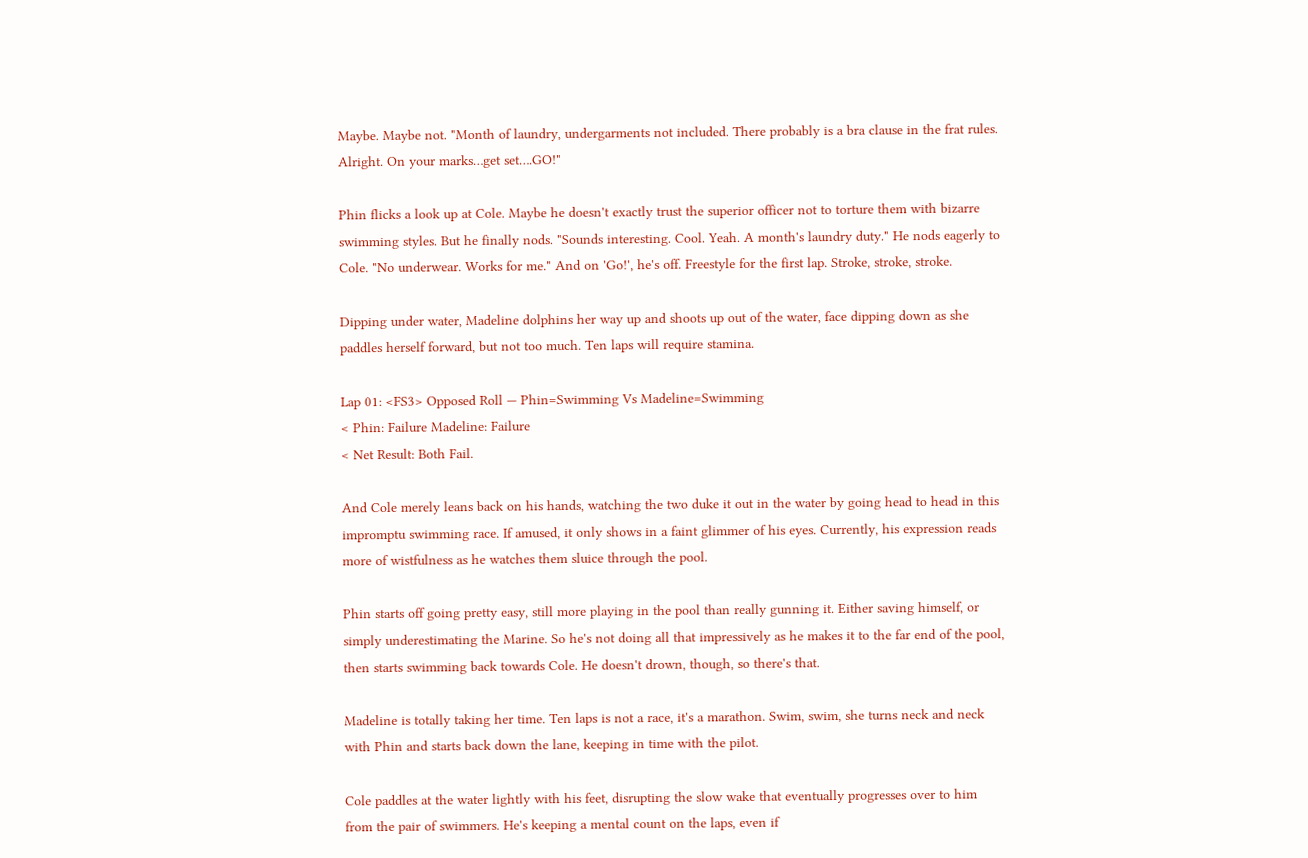Maybe. Maybe not. "Month of laundry, undergarments not included. There probably is a bra clause in the frat rules. Alright. On your marks…get set….GO!"

Phin flicks a look up at Cole. Maybe he doesn't exactly trust the superior officer not to torture them with bizarre swimming styles. But he finally nods. "Sounds interesting. Cool. Yeah. A month's laundry duty." He nods eagerly to Cole. "No underwear. Works for me." And on 'Go!', he's off. Freestyle for the first lap. Stroke, stroke, stroke.

Dipping under water, Madeline dolphins her way up and shoots up out of the water, face dipping down as she paddles herself forward, but not too much. Ten laps will require stamina.

Lap 01: <FS3> Opposed Roll — Phin=Swimming Vs Madeline=Swimming
< Phin: Failure Madeline: Failure
< Net Result: Both Fail.

And Cole merely leans back on his hands, watching the two duke it out in the water by going head to head in this impromptu swimming race. If amused, it only shows in a faint glimmer of his eyes. Currently, his expression reads more of wistfulness as he watches them sluice through the pool.

Phin starts off going pretty easy, still more playing in the pool than really gunning it. Either saving himself, or simply underestimating the Marine. So he's not doing all that impressively as he makes it to the far end of the pool, then starts swimming back towards Cole. He doesn't drown, though, so there's that.

Madeline is totally taking her time. Ten laps is not a race, it's a marathon. Swim, swim, she turns neck and neck with Phin and starts back down the lane, keeping in time with the pilot.

Cole paddles at the water lightly with his feet, disrupting the slow wake that eventually progresses over to him from the pair of swimmers. He's keeping a mental count on the laps, even if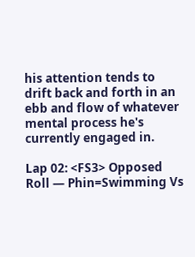his attention tends to drift back and forth in an ebb and flow of whatever mental process he's currently engaged in.

Lap 02: <FS3> Opposed Roll — Phin=Swimming Vs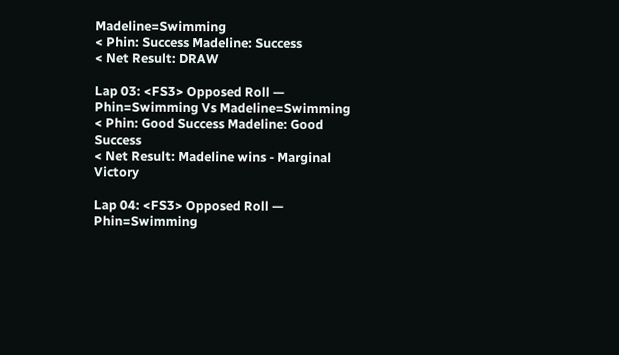Madeline=Swimming
< Phin: Success Madeline: Success
< Net Result: DRAW

Lap 03: <FS3> Opposed Roll — Phin=Swimming Vs Madeline=Swimming
< Phin: Good Success Madeline: Good Success
< Net Result: Madeline wins - Marginal Victory

Lap 04: <FS3> Opposed Roll — Phin=Swimming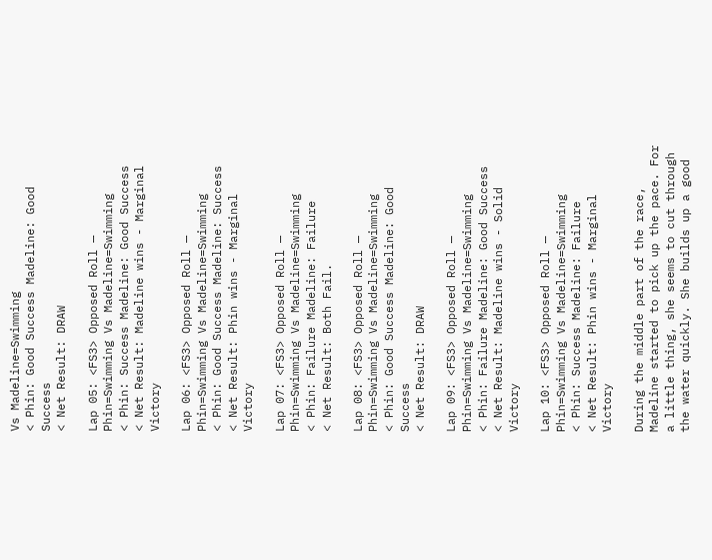Vs Madeline=Swimming
< Phin: Good Success Madeline: Good Success
< Net Result: DRAW

Lap 05: <FS3> Opposed Roll — Phin=Swimming Vs Madeline=Swimming
< Phin: Success Madeline: Good Success
< Net Result: Madeline wins - Marginal Victory

Lap 06: <FS3> Opposed Roll — Phin=Swimming Vs Madeline=Swimming
< Phin: Good Success Madeline: Success
< Net Result: Phin wins - Marginal Victory

Lap 07: <FS3> Opposed Roll — Phin=Swimming Vs Madeline=Swimming
< Phin: Failure Madeline: Failure
< Net Result: Both Fail.

Lap 08: <FS3> Opposed Roll — Phin=Swimming Vs Madeline=Swimming
< Phin: Good Success Madeline: Good Success
< Net Result: DRAW

Lap 09: <FS3> Opposed Roll — Phin=Swimming Vs Madeline=Swimming
< Phin: Failure Madeline: Good Success
< Net Result: Madeline wins - Solid Victory

Lap 10: <FS3> Opposed Roll — Phin=Swimming Vs Madeline=Swimming
< Phin: Success Madeline: Failure
< Net Result: Phin wins - Marginal Victory

During the middle part of the race, Madeline started to pick up the pace. For a little thing, she seems to cut through the water quickly. She builds up a good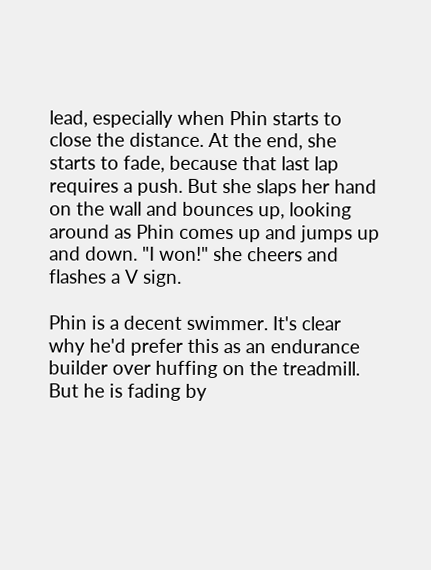lead, especially when Phin starts to close the distance. At the end, she starts to fade, because that last lap requires a push. But she slaps her hand on the wall and bounces up, looking around as Phin comes up and jumps up and down. "I won!" she cheers and flashes a V sign.

Phin is a decent swimmer. It's clear why he'd prefer this as an endurance builder over huffing on the treadmill. But he is fading by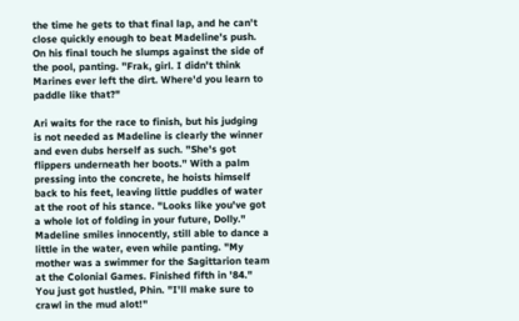the time he gets to that final lap, and he can't close quickly enough to beat Madeline's push. On his final touch he slumps against the side of the pool, panting. "Frak, girl. I didn't think Marines ever left the dirt. Where'd you learn to paddle like that?"

Ari waits for the race to finish, but his judging is not needed as Madeline is clearly the winner and even dubs herself as such. "She's got flippers underneath her boots." With a palm pressing into the concrete, he hoists himself back to his feet, leaving little puddles of water at the root of his stance. "Looks like you've got a whole lot of folding in your future, Dolly."
Madeline smiles innocently, still able to dance a little in the water, even while panting. "My mother was a swimmer for the Sagittarion team at the Colonial Games. Finished fifth in '84." You just got hustled, Phin. "I'll make sure to crawl in the mud alot!"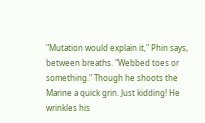"Mutation would explain it," Phin says, between breaths. "Webbed toes or something." Though he shoots the Marine a quick grin. Just kidding! He wrinkles his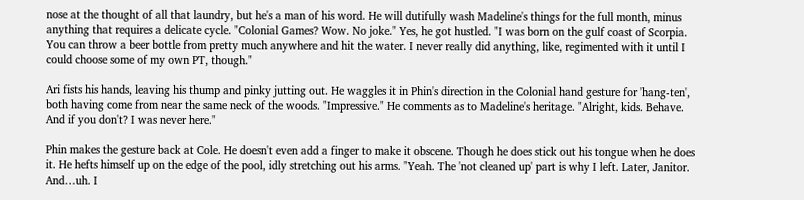nose at the thought of all that laundry, but he's a man of his word. He will dutifully wash Madeline's things for the full month, minus anything that requires a delicate cycle. "Colonial Games? Wow. No joke." Yes, he got hustled. "I was born on the gulf coast of Scorpia. You can throw a beer bottle from pretty much anywhere and hit the water. I never really did anything, like, regimented with it until I could choose some of my own PT, though."

Ari fists his hands, leaving his thump and pinky jutting out. He waggles it in Phin's direction in the Colonial hand gesture for 'hang-ten', both having come from near the same neck of the woods. "Impressive." He comments as to Madeline's heritage. "Alright, kids. Behave. And if you don't? I was never here."

Phin makes the gesture back at Cole. He doesn't even add a finger to make it obscene. Though he does stick out his tongue when he does it. He hefts himself up on the edge of the pool, idly stretching out his arms. "Yeah. The 'not cleaned up' part is why I left. Later, Janitor. And…uh. I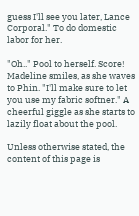guess I'll see you later, Lance Corporal." To do domestic labor for her.

"Oh.." Pool to herself. Score! Madeline smiles, as she waves to Phin. "I'll make sure to let you use my fabric softner." A cheerful giggle as she starts to lazily float about the pool.

Unless otherwise stated, the content of this page is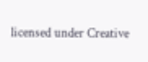licensed under Creative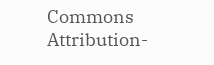Commons Attribution-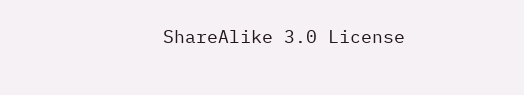ShareAlike 3.0 License